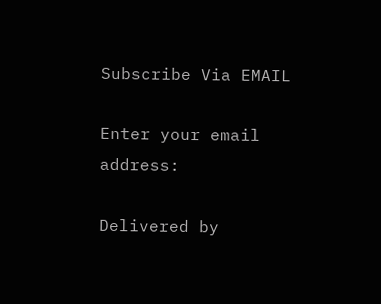Subscribe Via EMAIL

Enter your email address:

Delivered by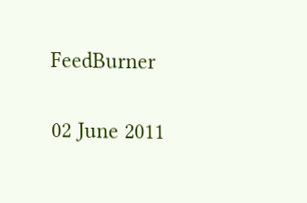FeedBurner

02 June 2011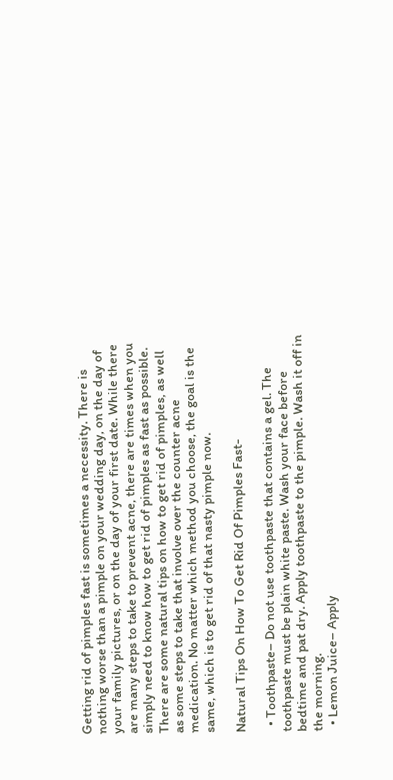Getting rid of pimples fast is sometimes a necessity. There is nothing worse than a pimple on your wedding day, on the day of your family pictures, or on the day of your first date. While there are many steps to take to prevent acne, there are times when you simply need to know how to get rid of pimples as fast as possible. There are some natural tips on how to get rid of pimples, as well as some steps to take that involve over the counter acne medication. No matter which method you choose, the goal is the same, which is to get rid of that nasty pimple now.

Natural Tips On How To Get Rid Of Pimples Fast-

  • Toothpaste– Do not use toothpaste that contains a gel. The toothpaste must be plain white paste. Wash your face before bedtime and pat dry. Apply toothpaste to the pimple. Wash it off in the morning.
  • Lemon Juice– Apply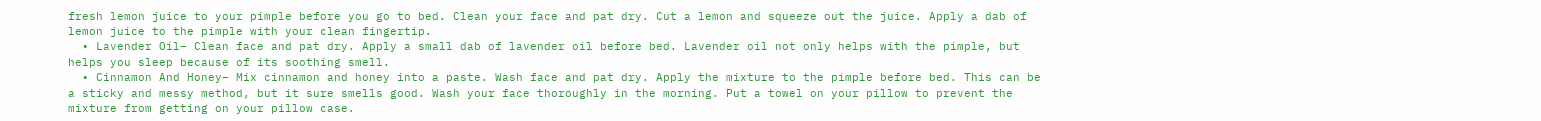fresh lemon juice to your pimple before you go to bed. Clean your face and pat dry. Cut a lemon and squeeze out the juice. Apply a dab of lemon juice to the pimple with your clean fingertip.
  • Lavender Oil– Clean face and pat dry. Apply a small dab of lavender oil before bed. Lavender oil not only helps with the pimple, but helps you sleep because of its soothing smell.
  • Cinnamon And Honey– Mix cinnamon and honey into a paste. Wash face and pat dry. Apply the mixture to the pimple before bed. This can be a sticky and messy method, but it sure smells good. Wash your face thoroughly in the morning. Put a towel on your pillow to prevent the mixture from getting on your pillow case.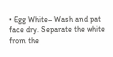• Egg White– Wash and pat face dry. Separate the white from the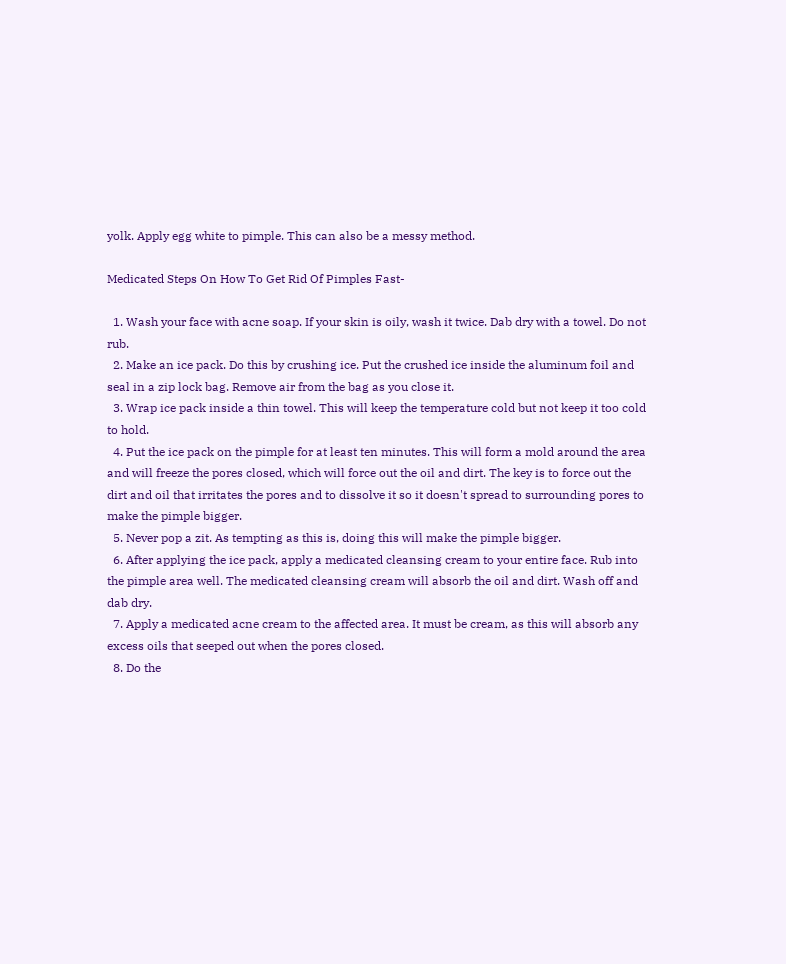yolk. Apply egg white to pimple. This can also be a messy method.

Medicated Steps On How To Get Rid Of Pimples Fast-

  1. Wash your face with acne soap. If your skin is oily, wash it twice. Dab dry with a towel. Do not rub.
  2. Make an ice pack. Do this by crushing ice. Put the crushed ice inside the aluminum foil and seal in a zip lock bag. Remove air from the bag as you close it.
  3. Wrap ice pack inside a thin towel. This will keep the temperature cold but not keep it too cold to hold.
  4. Put the ice pack on the pimple for at least ten minutes. This will form a mold around the area and will freeze the pores closed, which will force out the oil and dirt. The key is to force out the dirt and oil that irritates the pores and to dissolve it so it doesn't spread to surrounding pores to make the pimple bigger.
  5. Never pop a zit. As tempting as this is, doing this will make the pimple bigger.
  6. After applying the ice pack, apply a medicated cleansing cream to your entire face. Rub into the pimple area well. The medicated cleansing cream will absorb the oil and dirt. Wash off and dab dry.
  7. Apply a medicated acne cream to the affected area. It must be cream, as this will absorb any excess oils that seeped out when the pores closed.
  8. Do the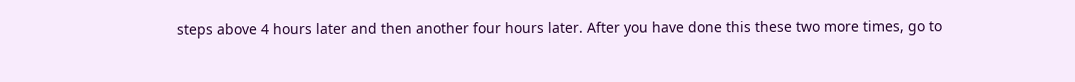steps above 4 hours later and then another four hours later. After you have done this these two more times, go to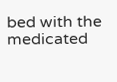bed with the medicated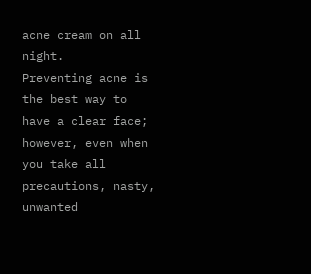acne cream on all night.
Preventing acne is the best way to have a clear face; however, even when you take all precautions, nasty, unwanted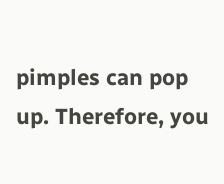pimples can pop up. Therefore, you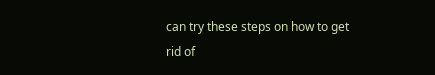can try these steps on how to get rid of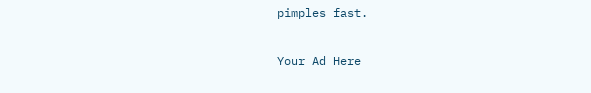pimples fast.

Your Ad Here